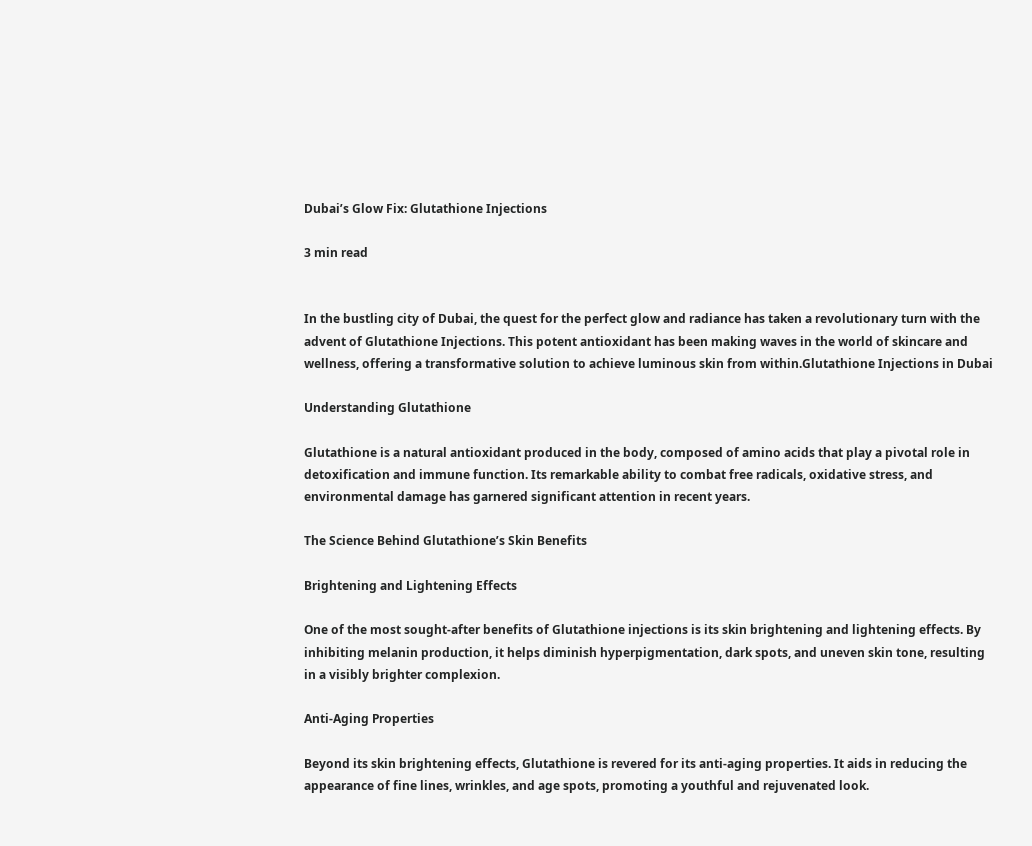Dubai’s Glow Fix: Glutathione Injections

3 min read


In the bustling city of Dubai, the quest for the perfect glow and radiance has taken a revolutionary turn with the advent of Glutathione Injections. This potent antioxidant has been making waves in the world of skincare and wellness, offering a transformative solution to achieve luminous skin from within.Glutathione Injections in Dubai

Understanding Glutathione

Glutathione is a natural antioxidant produced in the body, composed of amino acids that play a pivotal role in detoxification and immune function. Its remarkable ability to combat free radicals, oxidative stress, and environmental damage has garnered significant attention in recent years.

The Science Behind Glutathione’s Skin Benefits

Brightening and Lightening Effects

One of the most sought-after benefits of Glutathione injections is its skin brightening and lightening effects. By inhibiting melanin production, it helps diminish hyperpigmentation, dark spots, and uneven skin tone, resulting in a visibly brighter complexion.

Anti-Aging Properties

Beyond its skin brightening effects, Glutathione is revered for its anti-aging properties. It aids in reducing the appearance of fine lines, wrinkles, and age spots, promoting a youthful and rejuvenated look.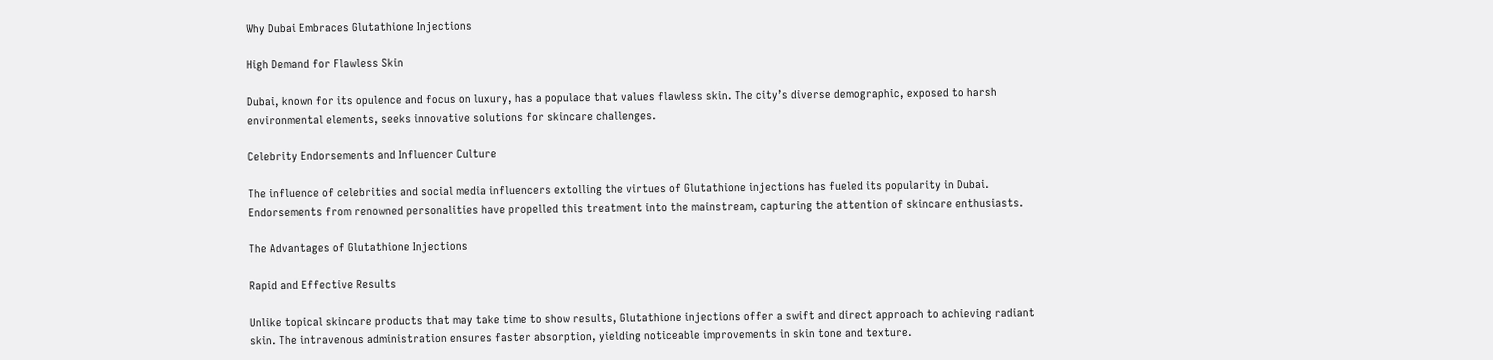Why Dubai Embraces Glutathione Injections

High Demand for Flawless Skin

Dubai, known for its opulence and focus on luxury, has a populace that values flawless skin. The city’s diverse demographic, exposed to harsh environmental elements, seeks innovative solutions for skincare challenges.

Celebrity Endorsements and Influencer Culture

The influence of celebrities and social media influencers extolling the virtues of Glutathione injections has fueled its popularity in Dubai. Endorsements from renowned personalities have propelled this treatment into the mainstream, capturing the attention of skincare enthusiasts.

The Advantages of Glutathione Injections

Rapid and Effective Results

Unlike topical skincare products that may take time to show results, Glutathione injections offer a swift and direct approach to achieving radiant skin. The intravenous administration ensures faster absorption, yielding noticeable improvements in skin tone and texture.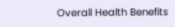Overall Health Benefits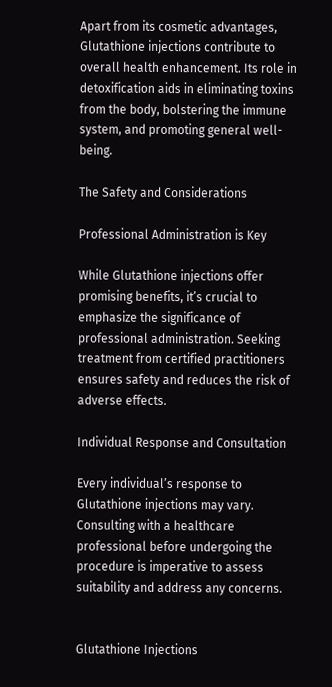Apart from its cosmetic advantages, Glutathione injections contribute to overall health enhancement. Its role in detoxification aids in eliminating toxins from the body, bolstering the immune system, and promoting general well-being.

The Safety and Considerations

Professional Administration is Key

While Glutathione injections offer promising benefits, it’s crucial to emphasize the significance of professional administration. Seeking treatment from certified practitioners ensures safety and reduces the risk of adverse effects.

Individual Response and Consultation

Every individual’s response to Glutathione injections may vary. Consulting with a healthcare professional before undergoing the procedure is imperative to assess suitability and address any concerns.


Glutathione Injections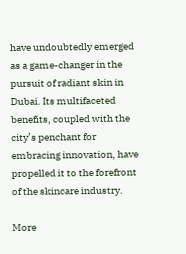have undoubtedly emerged as a game-changer in the pursuit of radiant skin in Dubai. Its multifaceted benefits, coupled with the city’s penchant for embracing innovation, have propelled it to the forefront of the skincare industry.

More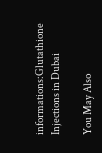informations:Glutathione Injections in Dubai

You May Also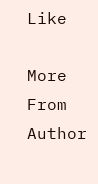Like

More From Author